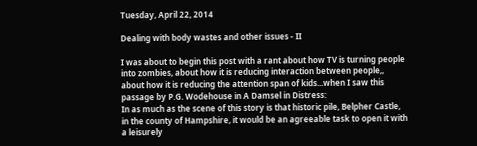Tuesday, April 22, 2014

Dealing with body wastes and other issues - II

I was about to begin this post with a rant about how TV is turning people into zombies, about how it is reducing interaction between people,, about how it is reducing the attention span of kids...when I saw this passage by P.G. Wodehouse in A Damsel in Distress:
In as much as the scene of this story is that historic pile, Belpher Castle, in the county of Hampshire, it would be an agreeable task to open it with a leisurely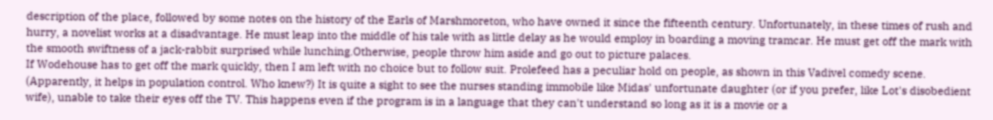description of the place, followed by some notes on the history of the Earls of Marshmoreton, who have owned it since the fifteenth century. Unfortunately, in these times of rush and hurry, a novelist works at a disadvantage. He must leap into the middle of his tale with as little delay as he would employ in boarding a moving tramcar. He must get off the mark with the smooth swiftness of a jack-rabbit surprised while lunching.Otherwise, people throw him aside and go out to picture palaces.
If Wodehouse has to get off the mark quickly, then I am left with no choice but to follow suit. Prolefeed has a peculiar hold on people, as shown in this Vadivel comedy scene. (Apparently, it helps in population control. Who knew?) It is quite a sight to see the nurses standing immobile like Midas' unfortunate daughter (or if you prefer, like Lot's disobedient wife), unable to take their eyes off the TV. This happens even if the program is in a language that they can't understand so long as it is a movie or a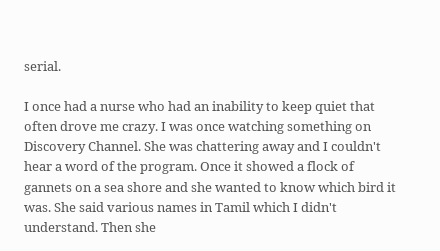serial.

I once had a nurse who had an inability to keep quiet that often drove me crazy. I was once watching something on Discovery Channel. She was chattering away and I couldn't hear a word of the program. Once it showed a flock of gannets on a sea shore and she wanted to know which bird it was. She said various names in Tamil which I didn't understand. Then she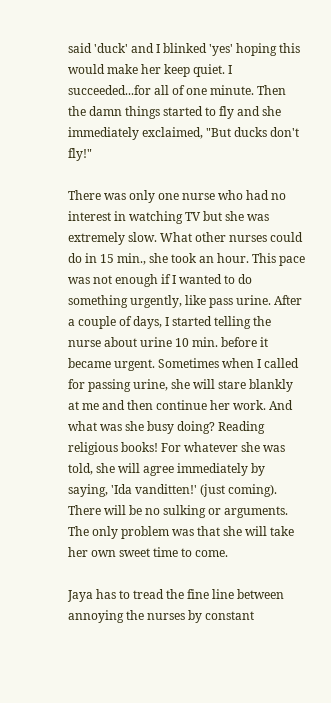said 'duck' and I blinked 'yes' hoping this would make her keep quiet. I succeeded...for all of one minute. Then the damn things started to fly and she immediately exclaimed, "But ducks don't fly!"

There was only one nurse who had no interest in watching TV but she was extremely slow. What other nurses could do in 15 min., she took an hour. This pace was not enough if I wanted to do something urgently, like pass urine. After a couple of days, I started telling the nurse about urine 10 min. before it became urgent. Sometimes when I called for passing urine, she will stare blankly at me and then continue her work. And what was she busy doing? Reading religious books! For whatever she was told, she will agree immediately by saying, 'Ida vanditten!' (just coming). There will be no sulking or arguments. The only problem was that she will take her own sweet time to come.

Jaya has to tread the fine line between annoying the nurses by constant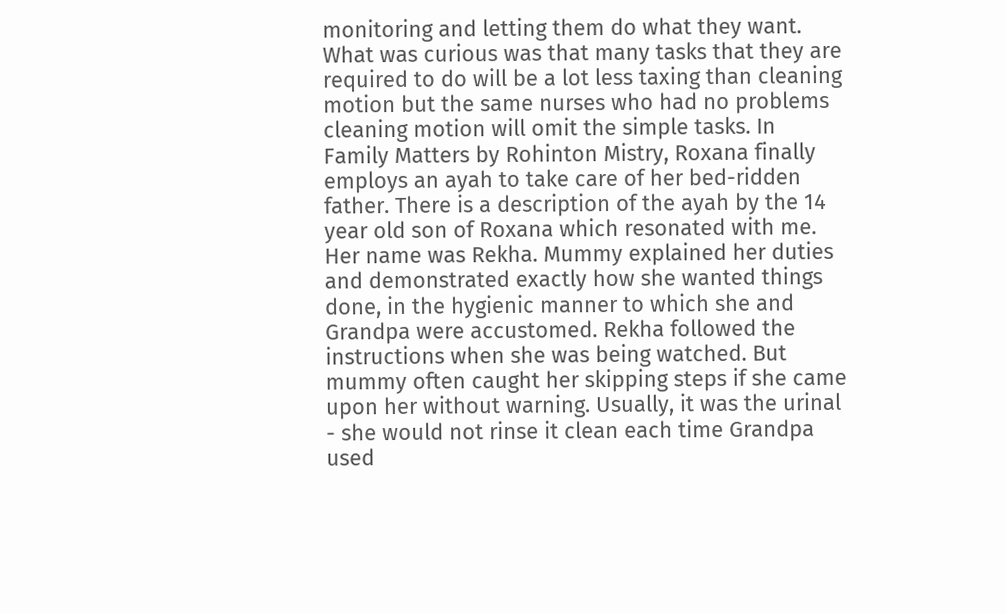monitoring and letting them do what they want. What was curious was that many tasks that they are required to do will be a lot less taxing than cleaning motion but the same nurses who had no problems cleaning motion will omit the simple tasks. In Family Matters by Rohinton Mistry, Roxana finally employs an ayah to take care of her bed-ridden father. There is a description of the ayah by the 14 year old son of Roxana which resonated with me.
Her name was Rekha. Mummy explained her duties and demonstrated exactly how she wanted things done, in the hygienic manner to which she and Grandpa were accustomed. Rekha followed the instructions when she was being watched. But mummy often caught her skipping steps if she came upon her without warning. Usually, it was the urinal - she would not rinse it clean each time Grandpa used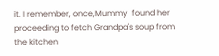it. I remember, once,Mummy  found her proceeding to fetch Grandpa's soup from the kitchen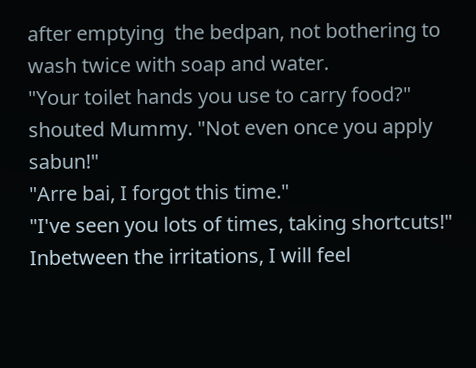after emptying  the bedpan, not bothering to wash twice with soap and water.
"Your toilet hands you use to carry food?" shouted Mummy. "Not even once you apply  sabun!"
"Arre bai, I forgot this time."
"I've seen you lots of times, taking shortcuts!"
Inbetween the irritations, I will feel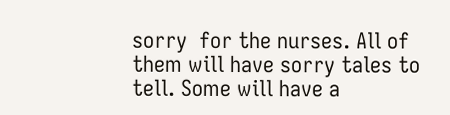sorry  for the nurses. All of them will have sorry tales to tell. Some will have a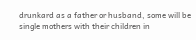drunkard as a father or husband, some will be single mothers with their children in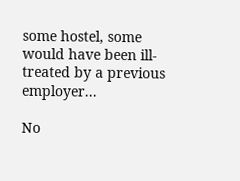some hostel, some would have been ill-treated by a previous employer...

No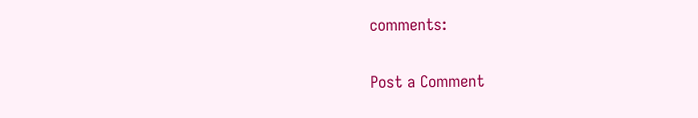comments:

Post a Comment